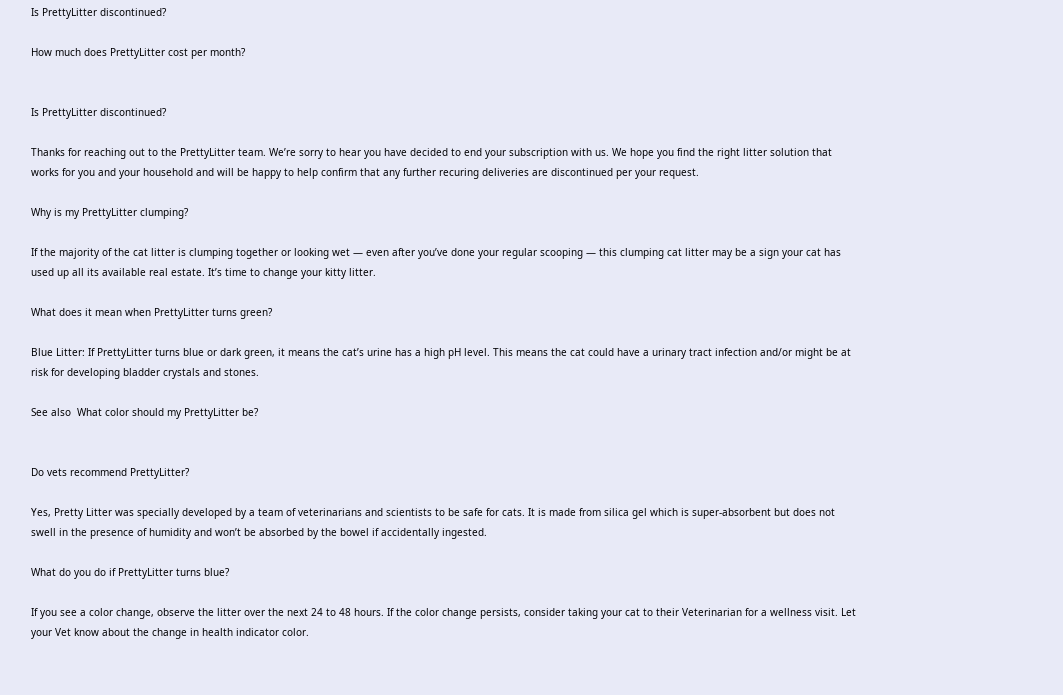Is PrettyLitter discontinued?

How much does PrettyLitter cost per month?


Is PrettyLitter discontinued?

Thanks for reaching out to the PrettyLitter team. We’re sorry to hear you have decided to end your subscription with us. We hope you find the right litter solution that works for you and your household and will be happy to help confirm that any further recuring deliveries are discontinued per your request.

Why is my PrettyLitter clumping?

If the majority of the cat litter is clumping together or looking wet — even after you’ve done your regular scooping — this clumping cat litter may be a sign your cat has used up all its available real estate. It’s time to change your kitty litter.

What does it mean when PrettyLitter turns green?

Blue Litter: If PrettyLitter turns blue or dark green, it means the cat’s urine has a high pH level. This means the cat could have a urinary tract infection and/or might be at risk for developing bladder crystals and stones.

See also  What color should my PrettyLitter be?


Do vets recommend PrettyLitter?

Yes, Pretty Litter was specially developed by a team of veterinarians and scientists to be safe for cats. It is made from silica gel which is super-absorbent but does not swell in the presence of humidity and won’t be absorbed by the bowel if accidentally ingested.

What do you do if PrettyLitter turns blue?

If you see a color change, observe the litter over the next 24 to 48 hours. If the color change persists, consider taking your cat to their Veterinarian for a wellness visit. Let your Vet know about the change in health indicator color.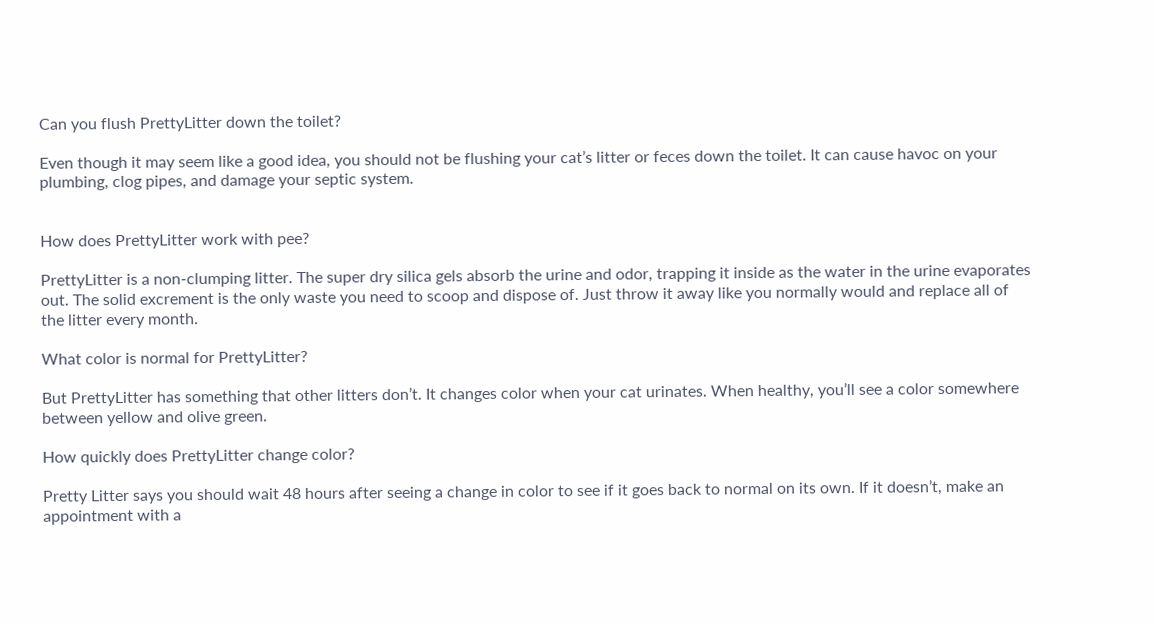Can you flush PrettyLitter down the toilet?

Even though it may seem like a good idea, you should not be flushing your cat’s litter or feces down the toilet. It can cause havoc on your plumbing, clog pipes, and damage your septic system.


How does PrettyLitter work with pee?

PrettyLitter is a non-clumping litter. The super dry silica gels absorb the urine and odor, trapping it inside as the water in the urine evaporates out. The solid excrement is the only waste you need to scoop and dispose of. Just throw it away like you normally would and replace all of the litter every month.

What color is normal for PrettyLitter?

But PrettyLitter has something that other litters don’t. It changes color when your cat urinates. When healthy, you’ll see a color somewhere between yellow and olive green.

How quickly does PrettyLitter change color?

Pretty Litter says you should wait 48 hours after seeing a change in color to see if it goes back to normal on its own. If it doesn’t, make an appointment with a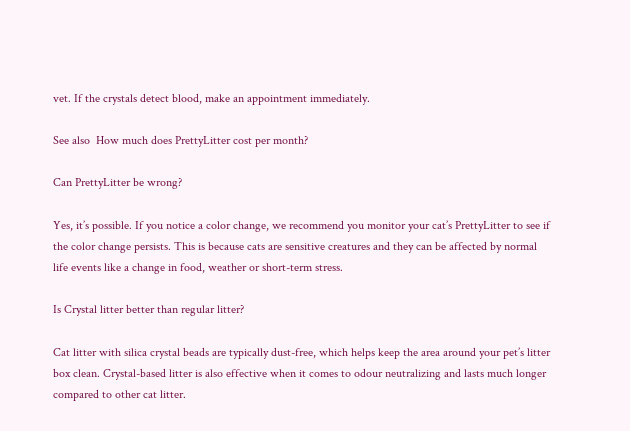vet. If the crystals detect blood, make an appointment immediately.

See also  How much does PrettyLitter cost per month?

Can PrettyLitter be wrong?

Yes, it’s possible. If you notice a color change, we recommend you monitor your cat’s PrettyLitter to see if the color change persists. This is because cats are sensitive creatures and they can be affected by normal life events like a change in food, weather or short-term stress.

Is Crystal litter better than regular litter?

Cat litter with silica crystal beads are typically dust-free, which helps keep the area around your pet’s litter box clean. Crystal-based litter is also effective when it comes to odour neutralizing and lasts much longer compared to other cat litter.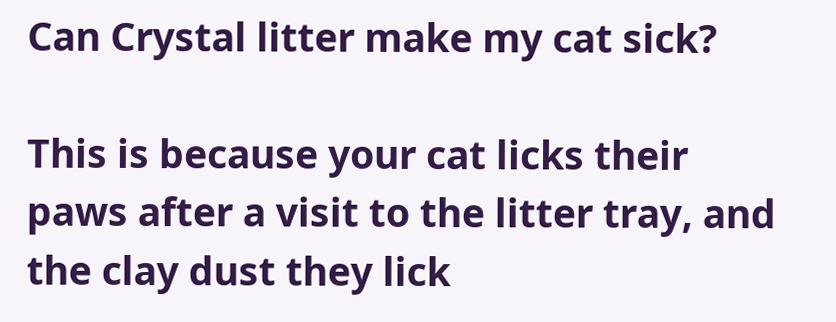Can Crystal litter make my cat sick?

This is because your cat licks their paws after a visit to the litter tray, and the clay dust they lick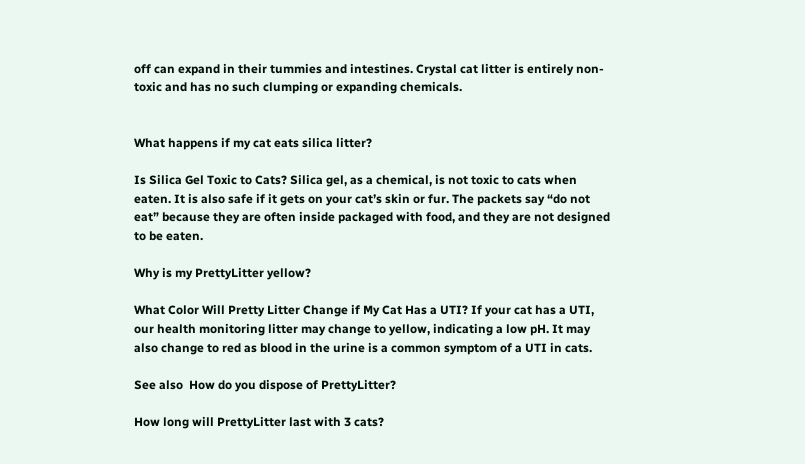off can expand in their tummies and intestines. Crystal cat litter is entirely non-toxic and has no such clumping or expanding chemicals.


What happens if my cat eats silica litter?

Is Silica Gel Toxic to Cats? Silica gel, as a chemical, is not toxic to cats when eaten. It is also safe if it gets on your cat’s skin or fur. The packets say “do not eat” because they are often inside packaged with food, and they are not designed to be eaten.

Why is my PrettyLitter yellow?

What Color Will Pretty Litter Change if My Cat Has a UTI? If your cat has a UTI, our health monitoring litter may change to yellow, indicating a low pH. It may also change to red as blood in the urine is a common symptom of a UTI in cats.

See also  How do you dispose of PrettyLitter?

How long will PrettyLitter last with 3 cats?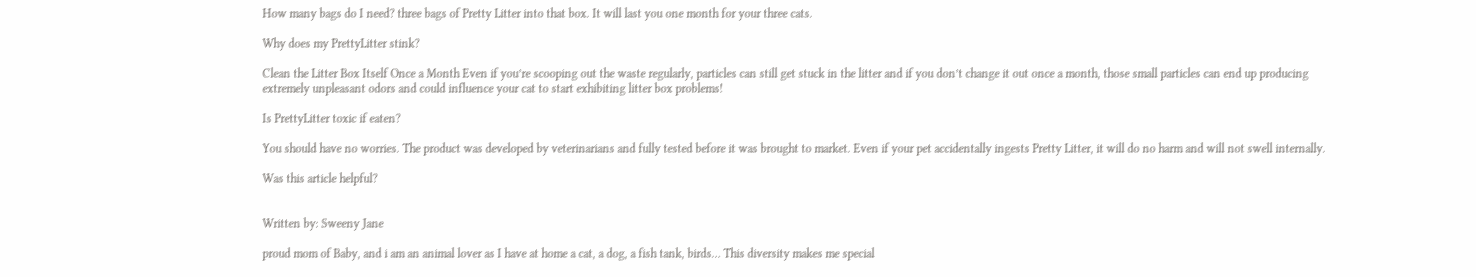How many bags do I need? three bags of Pretty Litter into that box. It will last you one month for your three cats.

Why does my PrettyLitter stink?

Clean the Litter Box Itself Once a Month Even if you’re scooping out the waste regularly, particles can still get stuck in the litter and if you don’t change it out once a month, those small particles can end up producing extremely unpleasant odors and could influence your cat to start exhibiting litter box problems!

Is PrettyLitter toxic if eaten?

You should have no worries. The product was developed by veterinarians and fully tested before it was brought to market. Even if your pet accidentally ingests Pretty Litter, it will do no harm and will not swell internally.

Was this article helpful?


Written by: Sweeny Jane

proud mom of Baby, and i am an animal lover as I have at home a cat, a dog, a fish tank, birds… This diversity makes me special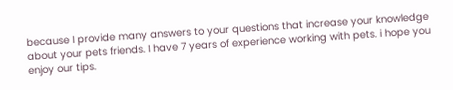because I provide many answers to your questions that increase your knowledge about your pets friends. I have 7 years of experience working with pets. i hope you enjoy our tips.